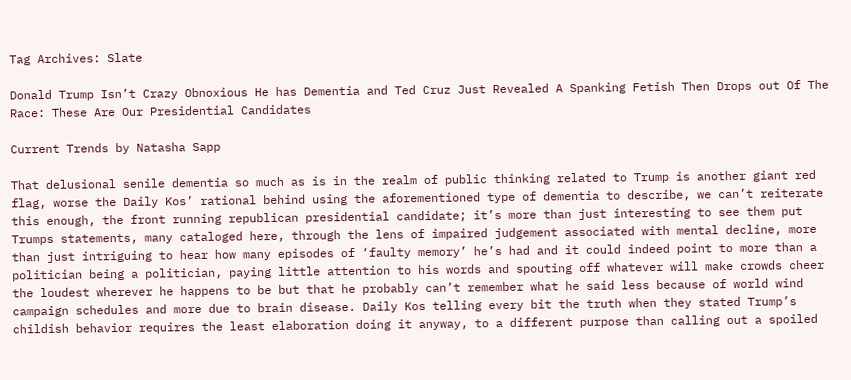Tag Archives: Slate

Donald Trump Isn’t Crazy Obnoxious He has Dementia and Ted Cruz Just Revealed A Spanking Fetish Then Drops out Of The Race: These Are Our Presidential Candidates

Current Trends by Natasha Sapp

That delusional senile dementia so much as is in the realm of public thinking related to Trump is another giant red flag, worse the Daily Kos’ rational behind using the aforementioned type of dementia to describe, we can’t reiterate this enough, the front running republican presidential candidate; it’s more than just interesting to see them put Trumps statements, many cataloged here, through the lens of impaired judgement associated with mental decline, more than just intriguing to hear how many episodes of ‘faulty memory’ he’s had and it could indeed point to more than a politician being a politician, paying little attention to his words and spouting off whatever will make crowds cheer the loudest wherever he happens to be but that he probably can’t remember what he said less because of world wind campaign schedules and more due to brain disease. Daily Kos telling every bit the truth when they stated Trump’s childish behavior requires the least elaboration doing it anyway, to a different purpose than calling out a spoiled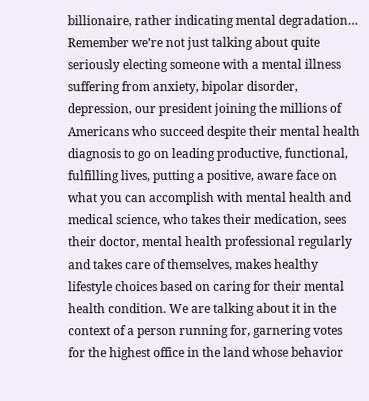billionaire, rather indicating mental degradation… Remember we’re not just talking about quite seriously electing someone with a mental illness suffering from anxiety, bipolar disorder, depression, our president joining the millions of Americans who succeed despite their mental health diagnosis to go on leading productive, functional, fulfilling lives, putting a positive, aware face on what you can accomplish with mental health and medical science, who takes their medication, sees their doctor, mental health professional regularly and takes care of themselves, makes healthy lifestyle choices based on caring for their mental health condition. We are talking about it in the context of a person running for, garnering votes for the highest office in the land whose behavior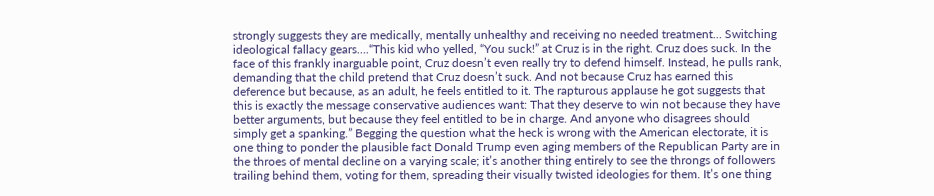strongly suggests they are medically, mentally unhealthy and receiving no needed treatment… Switching ideological fallacy gears….“This kid who yelled, “You suck!” at Cruz is in the right. Cruz does suck. In the face of this frankly inarguable point, Cruz doesn’t even really try to defend himself. Instead, he pulls rank, demanding that the child pretend that Cruz doesn’t suck. And not because Cruz has earned this deference but because, as an adult, he feels entitled to it. The rapturous applause he got suggests that this is exactly the message conservative audiences want: That they deserve to win not because they have better arguments, but because they feel entitled to be in charge. And anyone who disagrees should simply get a spanking.” Begging the question what the heck is wrong with the American electorate, it is one thing to ponder the plausible fact Donald Trump even aging members of the Republican Party are in the throes of mental decline on a varying scale; it’s another thing entirely to see the throngs of followers trailing behind them, voting for them, spreading their visually twisted ideologies for them. It’s one thing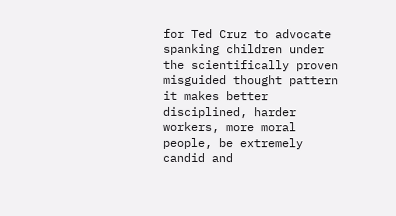for Ted Cruz to advocate spanking children under the scientifically proven misguided thought pattern it makes better disciplined, harder workers, more moral people, be extremely candid and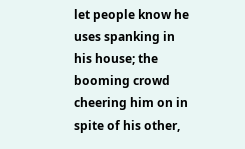let people know he uses spanking in his house; the booming crowd cheering him on in spite of his other,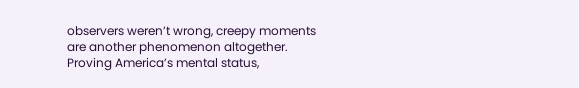observers weren’t wrong, creepy moments are another phenomenon altogether. Proving America’s mental status,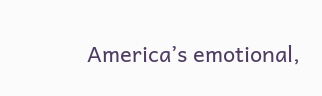America’s emotional,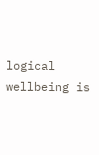logical wellbeing is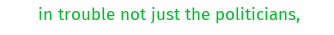in trouble not just the politicians,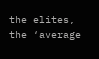the elites, the ‘average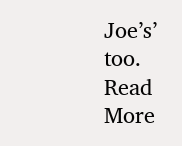Joe’s’ too. Read More